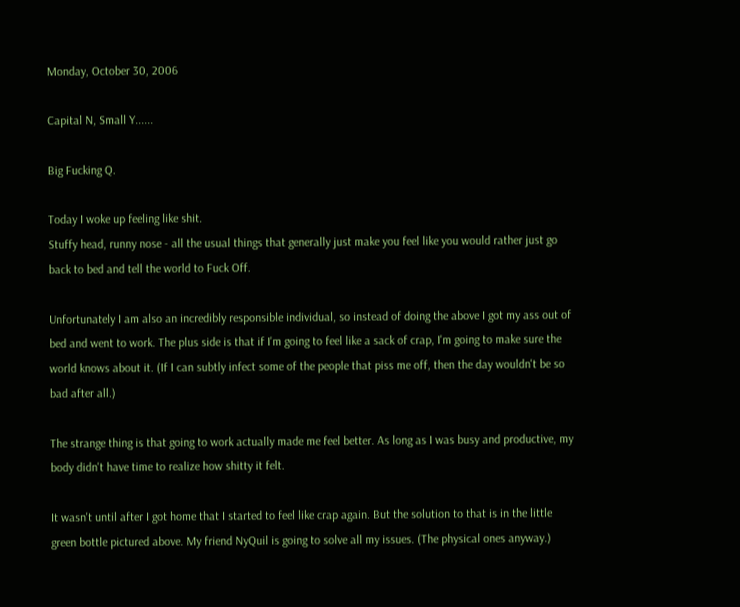Monday, October 30, 2006

Capital N, Small Y......

Big Fucking Q.

Today I woke up feeling like shit.
Stuffy head, runny nose - all the usual things that generally just make you feel like you would rather just go back to bed and tell the world to Fuck Off.

Unfortunately I am also an incredibly responsible individual, so instead of doing the above I got my ass out of bed and went to work. The plus side is that if I'm going to feel like a sack of crap, I'm going to make sure the world knows about it. (If I can subtly infect some of the people that piss me off, then the day wouldn't be so bad after all.)

The strange thing is that going to work actually made me feel better. As long as I was busy and productive, my body didn't have time to realize how shitty it felt.

It wasn't until after I got home that I started to feel like crap again. But the solution to that is in the little green bottle pictured above. My friend NyQuil is going to solve all my issues. (The physical ones anyway.)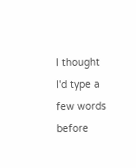I thought I'd type a few words before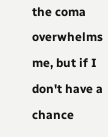the coma overwhelms me, but if I don't have a chance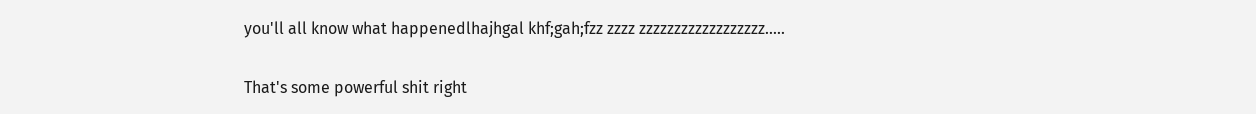you'll all know what happenedlhajhgal khf;gah;fzz zzzz zzzzzzzzzzzzzzzzzz.....

That's some powerful shit right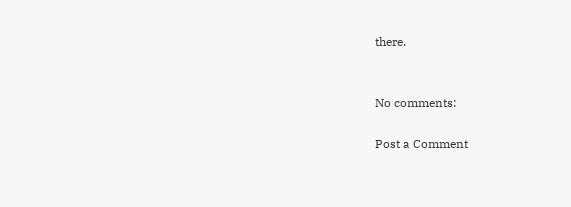there.


No comments:

Post a Comment